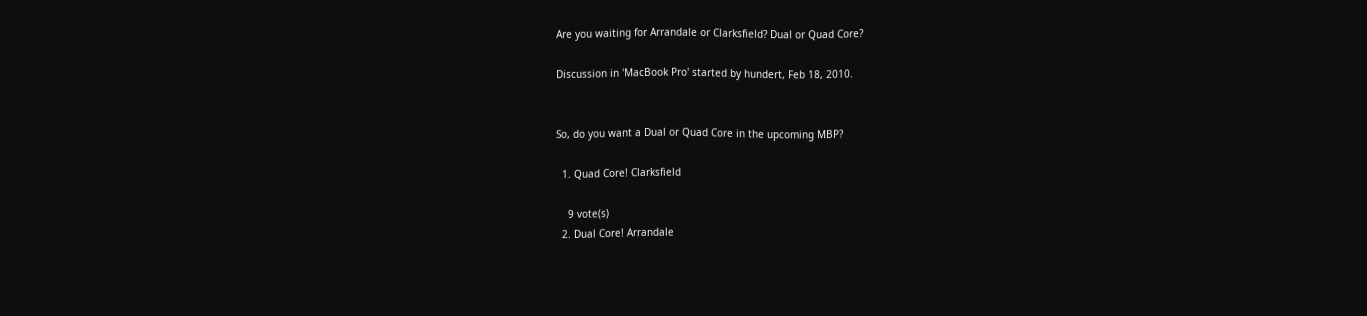Are you waiting for Arrandale or Clarksfield? Dual or Quad Core?

Discussion in 'MacBook Pro' started by hundert, Feb 18, 2010.


So, do you want a Dual or Quad Core in the upcoming MBP?

  1. Quad Core! Clarksfield

    9 vote(s)
  2. Dual Core! Arrandale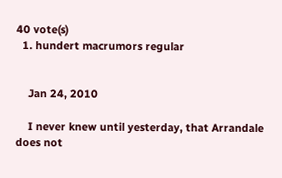40 vote(s)
  1. hundert macrumors regular


    Jan 24, 2010

    I never knew until yesterday, that Arrandale does not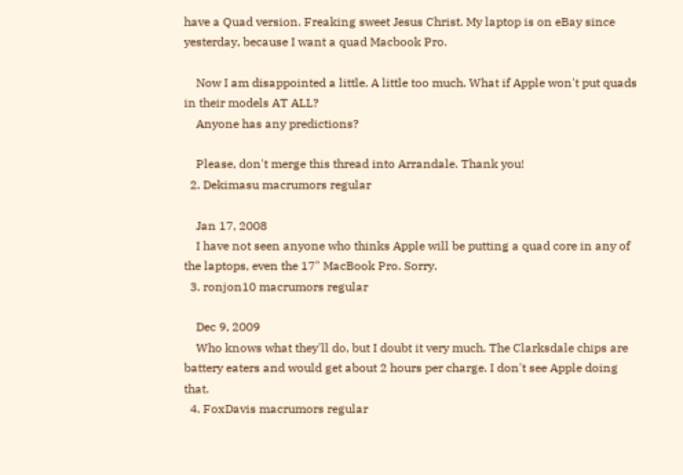have a Quad version. Freaking sweet Jesus Christ. My laptop is on eBay since yesterday, because I want a quad Macbook Pro.

    Now I am disappointed a little. A little too much. What if Apple won't put quads in their models AT ALL?
    Anyone has any predictions?

    Please, don't merge this thread into Arrandale. Thank you!
  2. Dekimasu macrumors regular

    Jan 17, 2008
    I have not seen anyone who thinks Apple will be putting a quad core in any of the laptops, even the 17" MacBook Pro. Sorry.
  3. ronjon10 macrumors regular

    Dec 9, 2009
    Who knows what they'll do, but I doubt it very much. The Clarksdale chips are battery eaters and would get about 2 hours per charge. I don't see Apple doing that.
  4. FoxDavis macrumors regular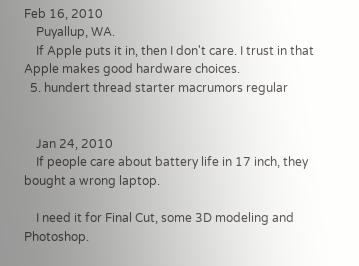Feb 16, 2010
    Puyallup, WA.
    If Apple puts it in, then I don't care. I trust in that Apple makes good hardware choices.
  5. hundert thread starter macrumors regular


    Jan 24, 2010
    If people care about battery life in 17 inch, they bought a wrong laptop.

    I need it for Final Cut, some 3D modeling and Photoshop.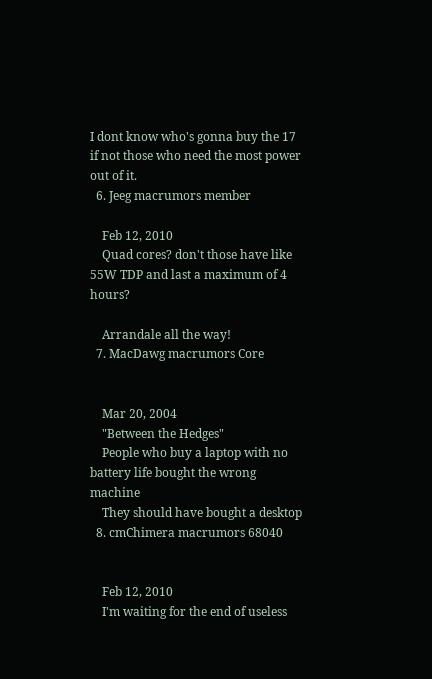I dont know who's gonna buy the 17 if not those who need the most power out of it.
  6. Jeeg macrumors member

    Feb 12, 2010
    Quad cores? don't those have like 55W TDP and last a maximum of 4 hours?

    Arrandale all the way!
  7. MacDawg macrumors Core


    Mar 20, 2004
    "Between the Hedges"
    People who buy a laptop with no battery life bought the wrong machine
    They should have bought a desktop
  8. cmChimera macrumors 68040


    Feb 12, 2010
    I'm waiting for the end of useless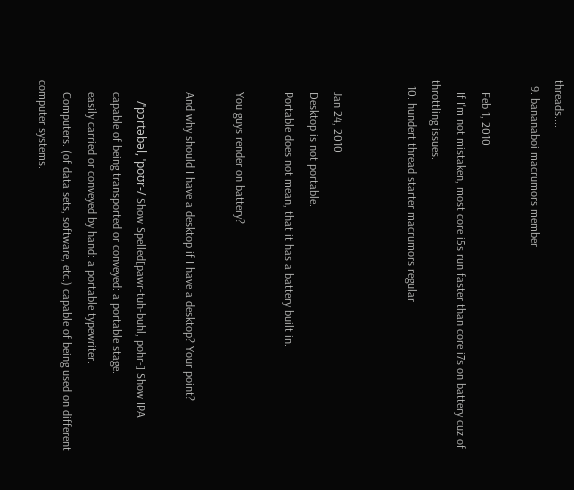threads....
  9. bananaboi macrumors member

    Feb 1, 2010
    If I'm not mistaken, most core i5s run faster than core i7s on battery cuz of throttling issues.
  10. hundert thread starter macrumors regular


    Jan 24, 2010
    Desktop is not portable.
    Portable does not mean, that it has a battery built in.

    You guys render on battery?

    And why should I have a desktop if I have a desktop? Your point?

       /ˈpɔrtəbəl, ˈpoʊr-/ Show Spelled[pawr-tuh-buhl, pohr-] Show IPA
    capable of being transported or conveyed: a portable stage.
    easily carried or conveyed by hand: a portable typewriter.
    Computers. (of data sets, software, etc.) capable of being used on different computer systems.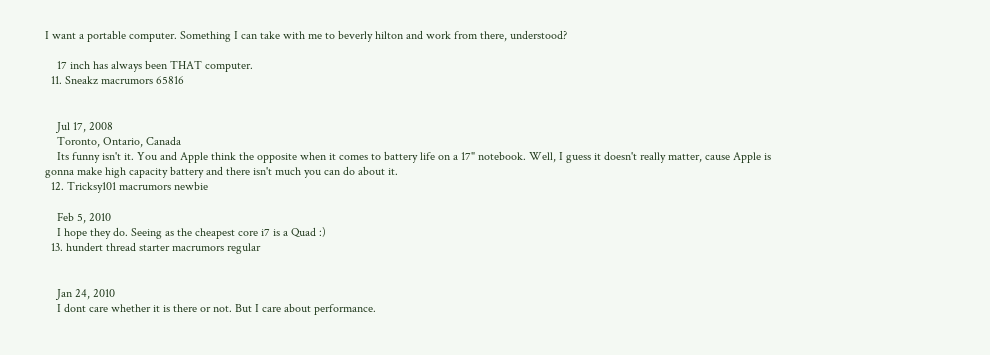I want a portable computer. Something I can take with me to beverly hilton and work from there, understood?

    17 inch has always been THAT computer.
  11. Sneakz macrumors 65816


    Jul 17, 2008
    Toronto, Ontario, Canada
    Its funny isn't it. You and Apple think the opposite when it comes to battery life on a 17" notebook. Well, I guess it doesn't really matter, cause Apple is gonna make high capacity battery and there isn't much you can do about it.
  12. Tricksy101 macrumors newbie

    Feb 5, 2010
    I hope they do. Seeing as the cheapest core i7 is a Quad :)
  13. hundert thread starter macrumors regular


    Jan 24, 2010
    I dont care whether it is there or not. But I care about performance.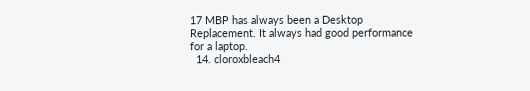17 MBP has always been a Desktop Replacement. It always had good performance for a laptop.
  14. cloroxbleach4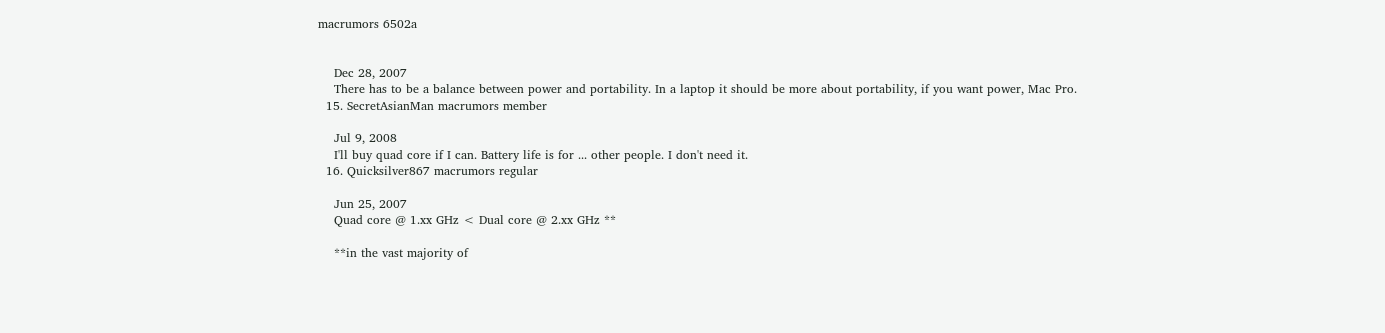macrumors 6502a


    Dec 28, 2007
    There has to be a balance between power and portability. In a laptop it should be more about portability, if you want power, Mac Pro.
  15. SecretAsianMan macrumors member

    Jul 9, 2008
    I'll buy quad core if I can. Battery life is for ... other people. I don't need it.
  16. Quicksilver867 macrumors regular

    Jun 25, 2007
    Quad core @ 1.xx GHz < Dual core @ 2.xx GHz **

    **in the vast majority of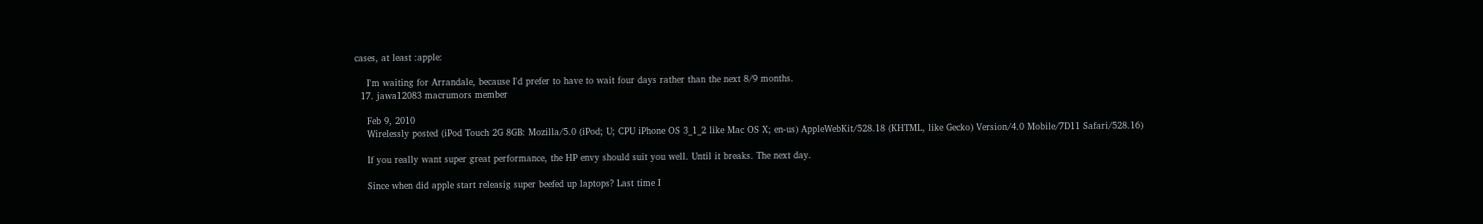cases, at least :apple:

    I'm waiting for Arrandale, because I'd prefer to have to wait four days rather than the next 8/9 months.
  17. jawa12083 macrumors member

    Feb 9, 2010
    Wirelessly posted (iPod Touch 2G 8GB: Mozilla/5.0 (iPod; U; CPU iPhone OS 3_1_2 like Mac OS X; en-us) AppleWebKit/528.18 (KHTML, like Gecko) Version/4.0 Mobile/7D11 Safari/528.16)

    If you really want super great performance, the HP envy should suit you well. Until it breaks. The next day.

    Since when did apple start releasig super beefed up laptops? Last time I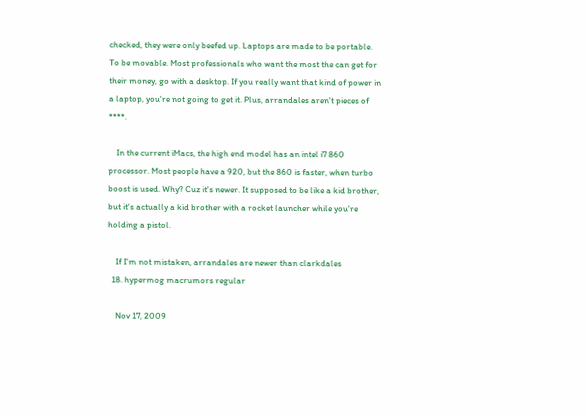checked, they were only beefed up. Laptops are made to be portable. To be movable. Most professionals who want the most the can get for their money, go with a desktop. If you really want that kind of power in a laptop, you're not going to get it. Plus, arrandales aren't pieces of ****.

    In the current iMacs, the high end model has an intel i7 860 processor. Most people have a 920, but the 860 is faster, when turbo boost is used. Why? Cuz it's newer. It supposed to be like a kid brother, but it's actually a kid brother with a rocket launcher while you're holding a pistol.

    If I'm not mistaken, arrandales are newer than clarkdales
  18. hypermog macrumors regular

    Nov 17, 2009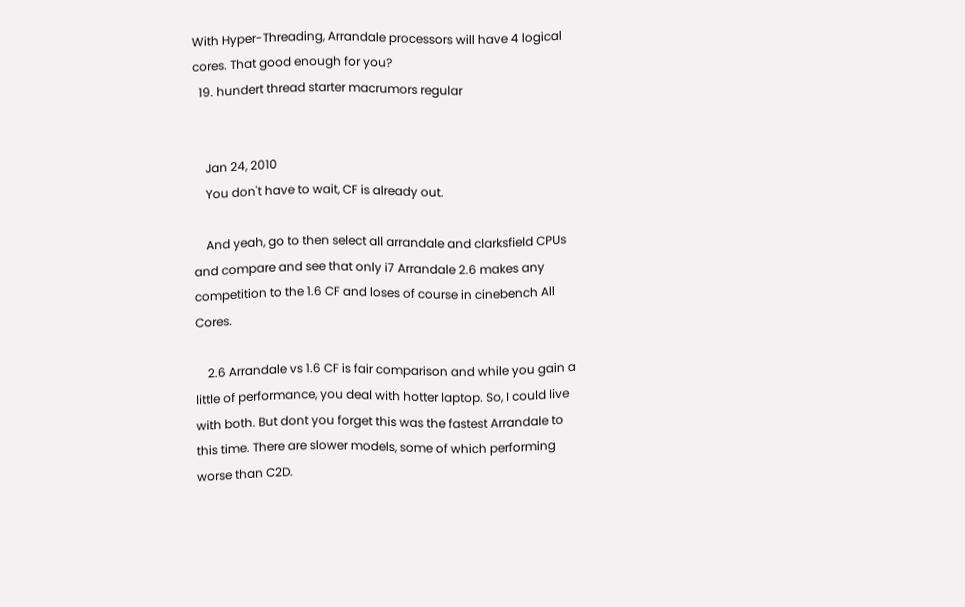With Hyper-Threading, Arrandale processors will have 4 logical cores. That good enough for you?
  19. hundert thread starter macrumors regular


    Jan 24, 2010
    You don't have to wait, CF is already out.

    And yeah, go to then select all arrandale and clarksfield CPUs and compare and see that only i7 Arrandale 2.6 makes any competition to the 1.6 CF and loses of course in cinebench All Cores.

    2.6 Arrandale vs 1.6 CF is fair comparison and while you gain a little of performance, you deal with hotter laptop. So, I could live with both. But dont you forget this was the fastest Arrandale to this time. There are slower models, some of which performing worse than C2D.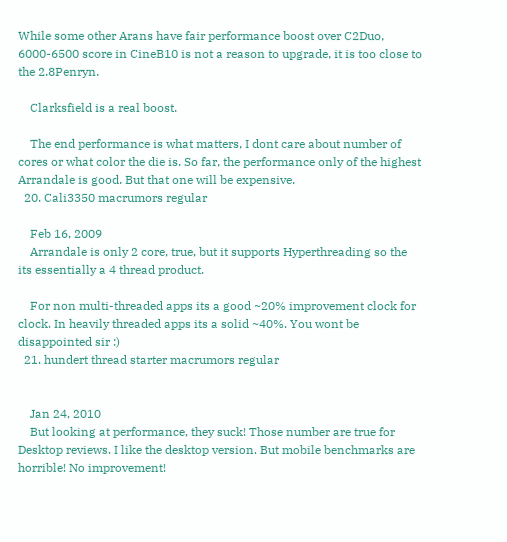While some other Arans have fair performance boost over C2Duo, 6000-6500 score in CineB10 is not a reason to upgrade, it is too close to the 2.8Penryn.

    Clarksfield is a real boost.

    The end performance is what matters, I dont care about number of cores or what color the die is. So far, the performance only of the highest Arrandale is good. But that one will be expensive.
  20. Cali3350 macrumors regular

    Feb 16, 2009
    Arrandale is only 2 core, true, but it supports Hyperthreading so the its essentially a 4 thread product.

    For non multi-threaded apps its a good ~20% improvement clock for clock. In heavily threaded apps its a solid ~40%. You wont be disappointed sir :)
  21. hundert thread starter macrumors regular


    Jan 24, 2010
    But looking at performance, they suck! Those number are true for Desktop reviews. I like the desktop version. But mobile benchmarks are horrible! No improvement!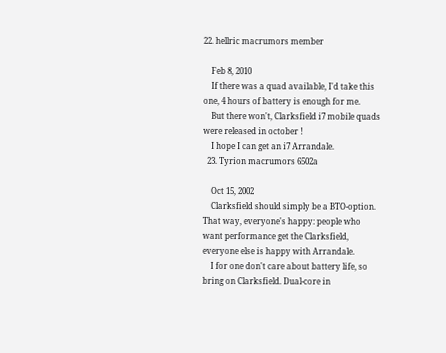22. hellric macrumors member

    Feb 8, 2010
    If there was a quad available, I'd take this one, 4 hours of battery is enough for me.
    But there won't, Clarksfield i7 mobile quads were released in october !
    I hope I can get an i7 Arrandale.
  23. Tyrion macrumors 6502a

    Oct 15, 2002
    Clarksfield should simply be a BTO-option. That way, everyone's happy: people who want performance get the Clarksfield, everyone else is happy with Arrandale.
    I for one don't care about battery life, so bring on Clarksfield. Dual-core in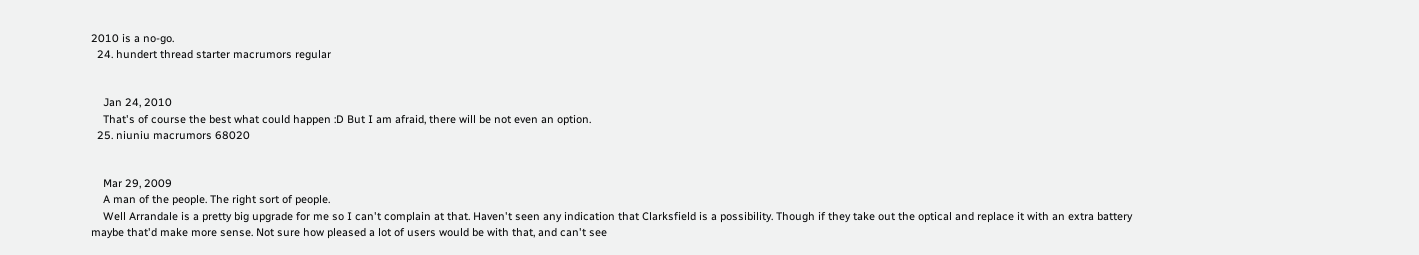2010 is a no-go.
  24. hundert thread starter macrumors regular


    Jan 24, 2010
    That's of course the best what could happen :D But I am afraid, there will be not even an option.
  25. niuniu macrumors 68020


    Mar 29, 2009
    A man of the people. The right sort of people.
    Well Arrandale is a pretty big upgrade for me so I can't complain at that. Haven't seen any indication that Clarksfield is a possibility. Though if they take out the optical and replace it with an extra battery maybe that'd make more sense. Not sure how pleased a lot of users would be with that, and can't see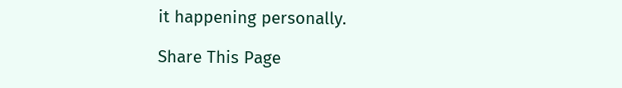it happening personally.

Share This Page